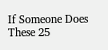If Someone Does These 25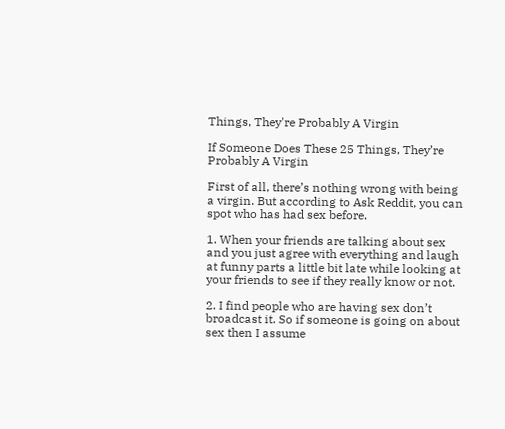Things, They're Probably A Virgin

If Someone Does These 25 Things, They’re Probably A Virgin

First of all, there’s nothing wrong with being a virgin. But according to Ask Reddit, you can spot who has had sex before.

1. When your friends are talking about sex and you just agree with everything and laugh at funny parts a little bit late while looking at your friends to see if they really know or not.

2. I find people who are having sex don’t broadcast it. So if someone is going on about sex then I assume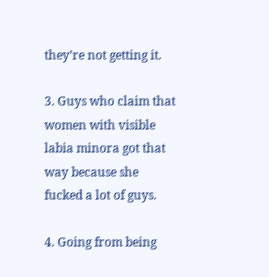they’re not getting it.

3. Guys who claim that women with visible labia minora got that way because she fucked a lot of guys.

4. Going from being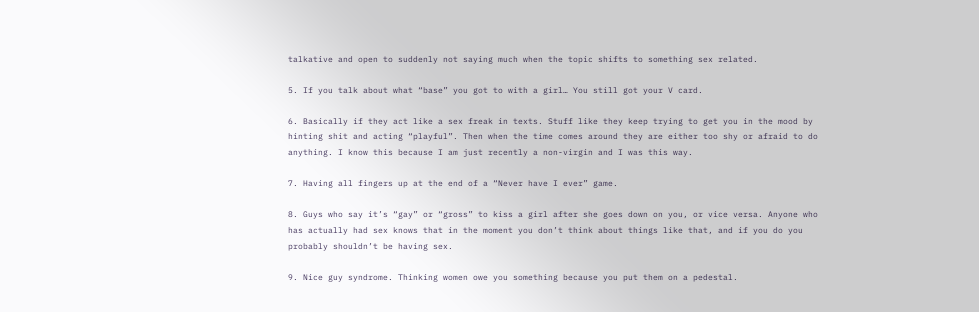talkative and open to suddenly not saying much when the topic shifts to something sex related.

5. If you talk about what “base” you got to with a girl… You still got your V card.

6. Basically if they act like a sex freak in texts. Stuff like they keep trying to get you in the mood by hinting shit and acting “playful”. Then when the time comes around they are either too shy or afraid to do anything. I know this because I am just recently a non-virgin and I was this way.

7. Having all fingers up at the end of a “Never have I ever” game.

8. Guys who say it’s “gay” or “gross” to kiss a girl after she goes down on you, or vice versa. Anyone who has actually had sex knows that in the moment you don’t think about things like that, and if you do you probably shouldn’t be having sex.

9. Nice guy syndrome. Thinking women owe you something because you put them on a pedestal.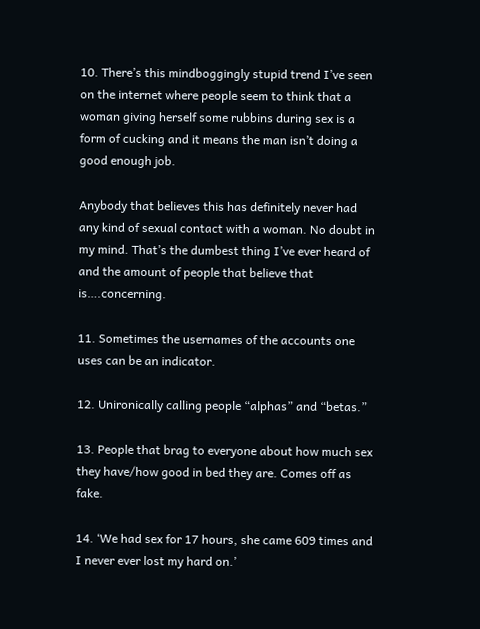10. There’s this mindboggingly stupid trend I’ve seen on the internet where people seem to think that a woman giving herself some rubbins during sex is a form of cucking and it means the man isn’t doing a good enough job.

Anybody that believes this has definitely never had any kind of sexual contact with a woman. No doubt in my mind. That’s the dumbest thing I’ve ever heard of and the amount of people that believe that is….concerning.

11. Sometimes the usernames of the accounts one uses can be an indicator.

12. Unironically calling people “alphas” and “betas.”

13. People that brag to everyone about how much sex they have/how good in bed they are. Comes off as fake.

14. ‘We had sex for 17 hours, she came 609 times and I never ever lost my hard on.’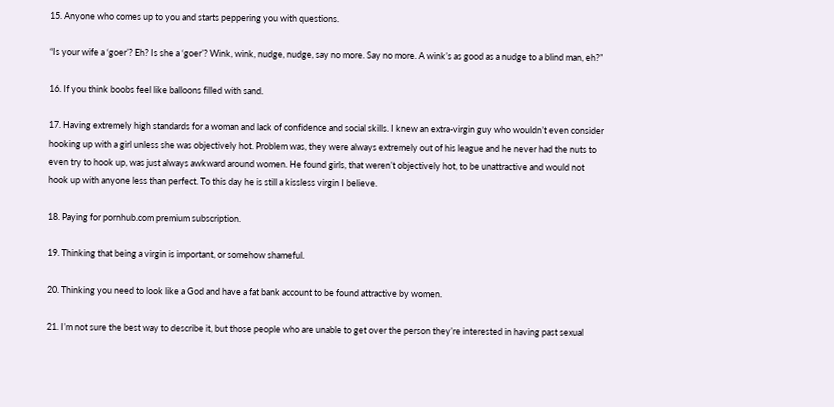15. Anyone who comes up to you and starts peppering you with questions.

“Is your wife a ‘goer’? Eh? Is she a ‘goer’? Wink, wink, nudge, nudge, say no more. Say no more. A wink’s as good as a nudge to a blind man, eh?”

16. If you think boobs feel like balloons filled with sand.

17. Having extremely high standards for a woman and lack of confidence and social skills. I knew an extra-virgin guy who wouldn’t even consider hooking up with a girl unless she was objectively hot. Problem was, they were always extremely out of his league and he never had the nuts to even try to hook up, was just always awkward around women. He found girls, that weren’t objectively hot, to be unattractive and would not hook up with anyone less than perfect. To this day he is still a kissless virgin I believe.

18. Paying for pornhub.com premium subscription.

19. Thinking that being a virgin is important, or somehow shameful.

20. Thinking you need to look like a God and have a fat bank account to be found attractive by women.

21. I’m not sure the best way to describe it, but those people who are unable to get over the person they’re interested in having past sexual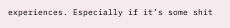experiences. Especially if it’s some shit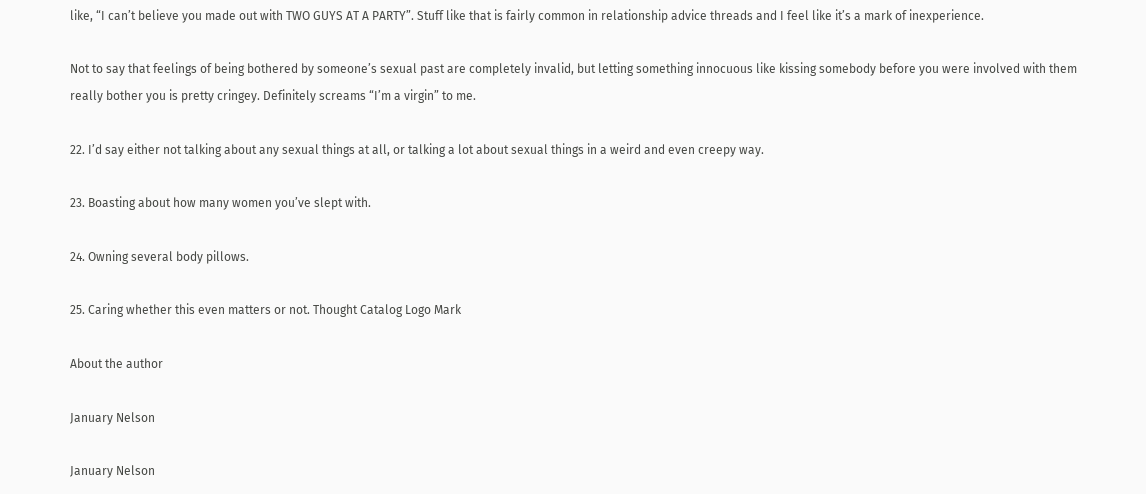like, “I can’t believe you made out with TWO GUYS AT A PARTY”. Stuff like that is fairly common in relationship advice threads and I feel like it’s a mark of inexperience.

Not to say that feelings of being bothered by someone’s sexual past are completely invalid, but letting something innocuous like kissing somebody before you were involved with them really bother you is pretty cringey. Definitely screams “I’m a virgin” to me.

22. I’d say either not talking about any sexual things at all, or talking a lot about sexual things in a weird and even creepy way.

23. Boasting about how many women you’ve slept with.

24. Owning several body pillows.

25. Caring whether this even matters or not. Thought Catalog Logo Mark

About the author

January Nelson

January Nelson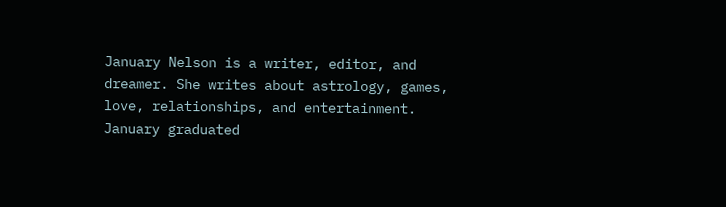January Nelson is a writer, editor, and dreamer. She writes about astrology, games, love, relationships, and entertainment. January graduated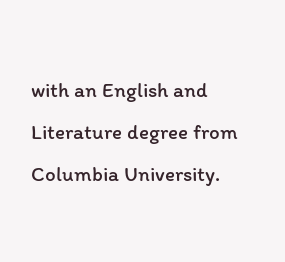with an English and Literature degree from Columbia University.